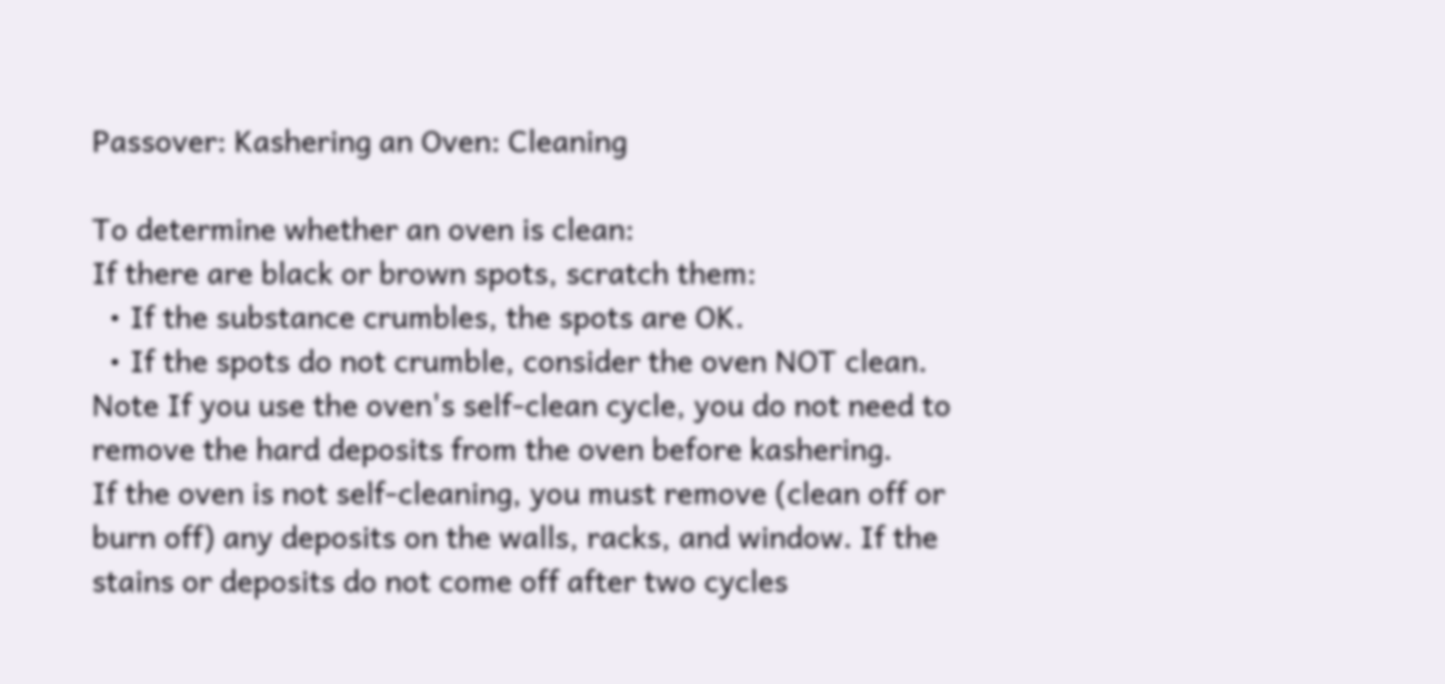Passover: Kashering an Oven: Cleaning

To determine whether an oven is clean:
If there are black or brown spots, scratch them:
  • If the substance crumbles, the spots are OK.
  • If the spots do not crumble, consider the oven NOT clean.
Note If you use the oven's self-clean cycle, you do not need to remove the hard deposits from the oven before kashering.
If the oven is not self-cleaning, you must remove (clean off or burn off) any deposits on the walls, racks, and window. If the stains or deposits do not come off after two cycles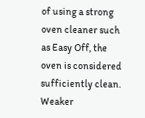of using a strong oven cleaner such as Easy Off, the oven is considered sufficiently clean. Weaker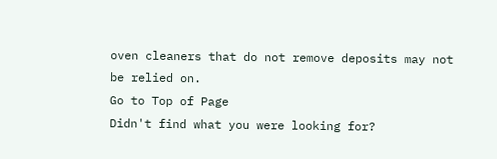oven cleaners that do not remove deposits may not be relied on.
Go to Top of Page
Didn't find what you were looking for?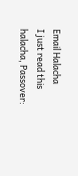Email Halacha
I just read this halacha, Passover: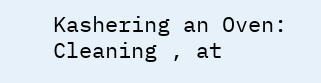Kashering an Oven: Cleaning , at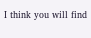I think you will find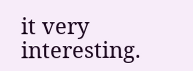it very interesting.